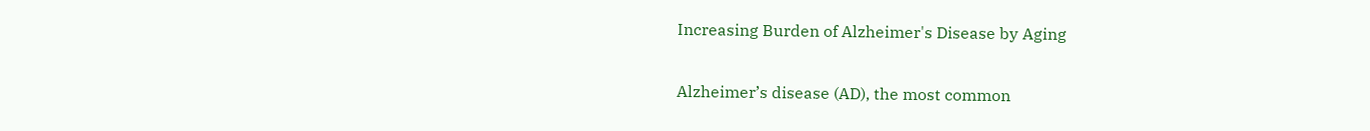Increasing Burden of Alzheimer's Disease by Aging


Alzheimer’s disease (AD), the most common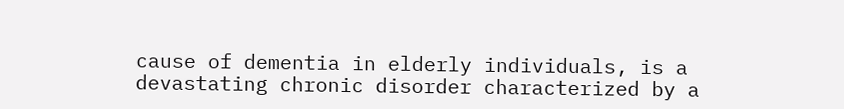cause of dementia in elderly individuals, is a devastating chronic disorder characterized by a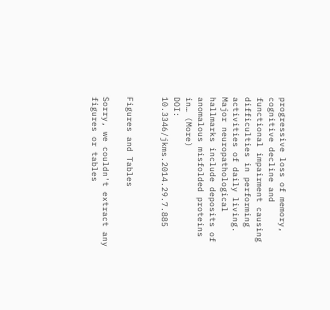progressive loss of memory, cognitive decline and functional impairment causing difficulties in performing activities of daily living. Major neuropathological hallmarks include deposits of anomalous misfolded proteins in… (More)
DOI: 10.3346/jkms.2014.29.7.885


Figures and Tables

Sorry, we couldn't extract any figures or tables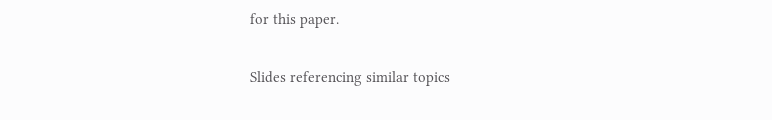for this paper.

Slides referencing similar topics